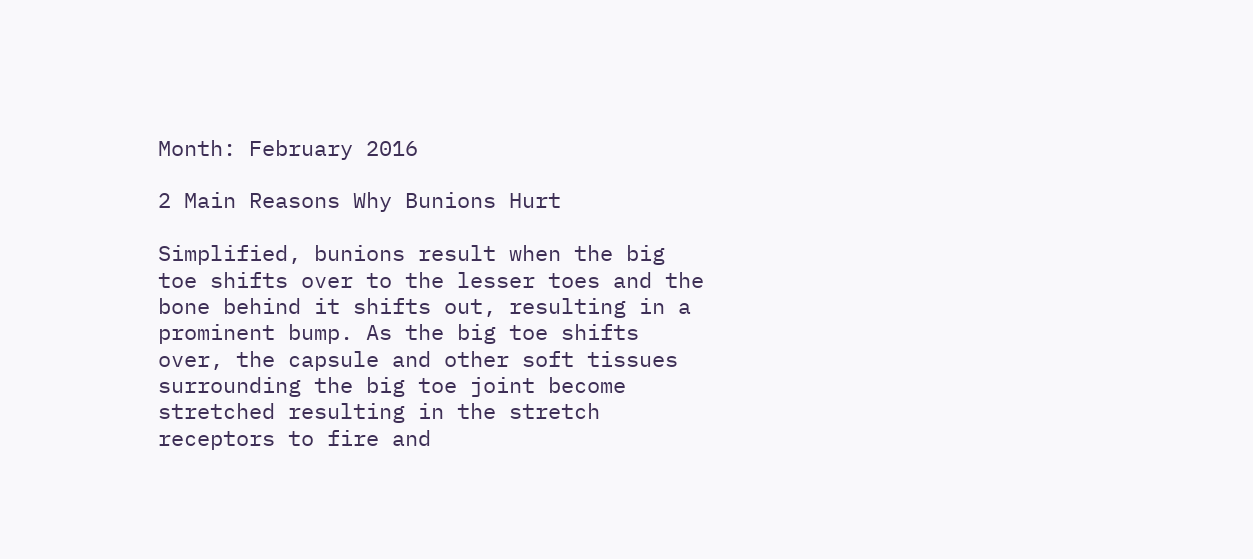Month: February 2016

2 Main Reasons Why Bunions Hurt

Simplified, bunions result when the big toe shifts over to the lesser toes and the bone behind it shifts out, resulting in a prominent bump. As the big toe shifts over, the capsule and other soft tissues surrounding the big toe joint become stretched resulting in the stretch receptors to fire and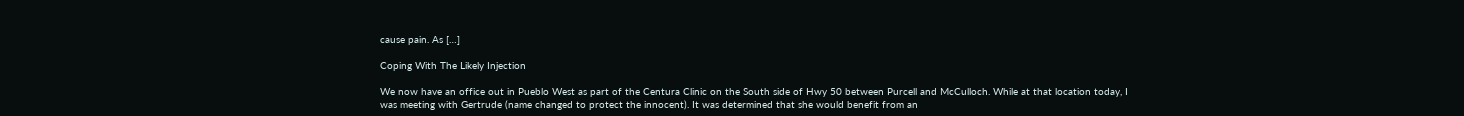cause pain. As […]

Coping With The Likely Injection

We now have an office out in Pueblo West as part of the Centura Clinic on the South side of Hwy 50 between Purcell and McCulloch. While at that location today, I was meeting with Gertrude (name changed to protect the innocent). It was determined that she would benefit from an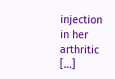injection in her arthritic […]